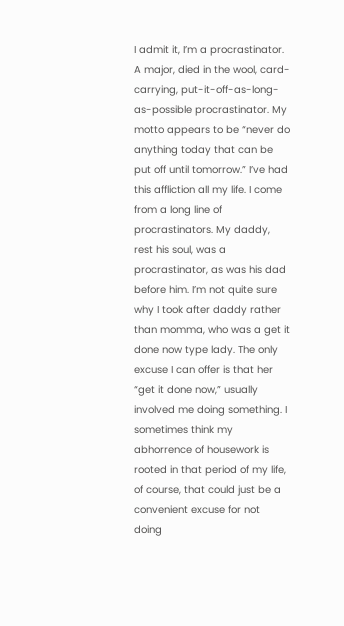I admit it, I’m a procrastinator. A major, died in the wool, card-carrying, put-it-off-as-long-as-possible procrastinator. My motto appears to be “never do anything today that can be put off until tomorrow.” I’ve had this affliction all my life. I come from a long line of procrastinators. My daddy, rest his soul, was a procrastinator, as was his dad before him. I’m not quite sure why I took after daddy rather than momma, who was a get it done now type lady. The only excuse I can offer is that her “get it done now,” usually involved me doing something. I sometimes think my abhorrence of housework is rooted in that period of my life, of course, that could just be a convenient excuse for not doing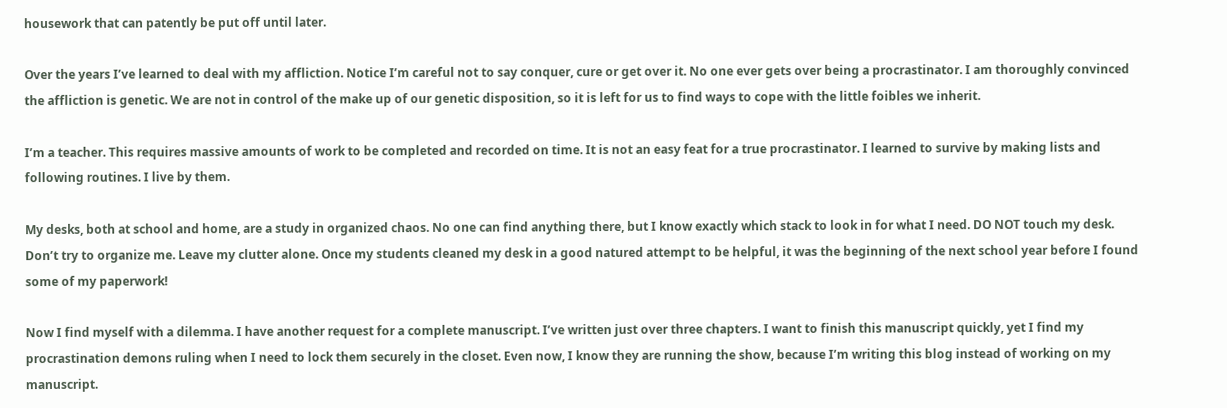housework that can patently be put off until later.

Over the years I’ve learned to deal with my affliction. Notice I’m careful not to say conquer, cure or get over it. No one ever gets over being a procrastinator. I am thoroughly convinced the affliction is genetic. We are not in control of the make up of our genetic disposition, so it is left for us to find ways to cope with the little foibles we inherit.

I’m a teacher. This requires massive amounts of work to be completed and recorded on time. It is not an easy feat for a true procrastinator. I learned to survive by making lists and following routines. I live by them.

My desks, both at school and home, are a study in organized chaos. No one can find anything there, but I know exactly which stack to look in for what I need. DO NOT touch my desk. Don’t try to organize me. Leave my clutter alone. Once my students cleaned my desk in a good natured attempt to be helpful, it was the beginning of the next school year before I found some of my paperwork!

Now I find myself with a dilemma. I have another request for a complete manuscript. I’ve written just over three chapters. I want to finish this manuscript quickly, yet I find my procrastination demons ruling when I need to lock them securely in the closet. Even now, I know they are running the show, because I’m writing this blog instead of working on my manuscript.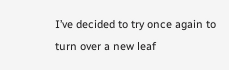I’ve decided to try once again to turn over a new leaf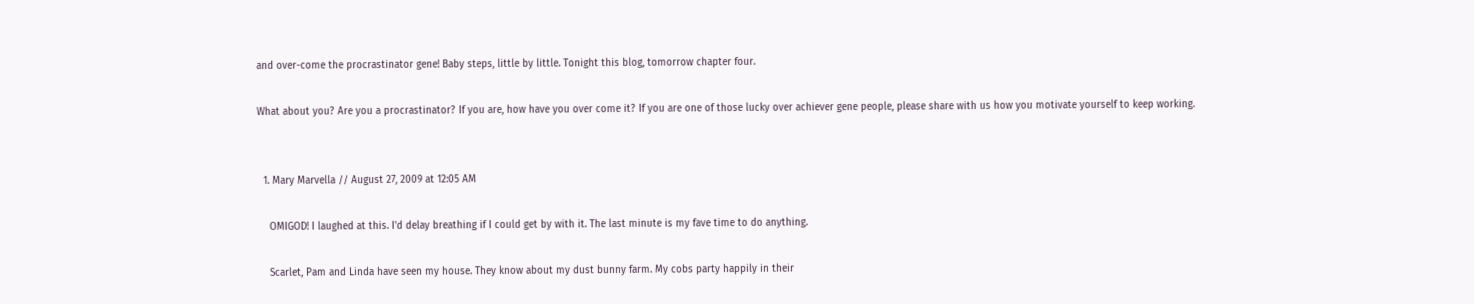and over-come the procrastinator gene! Baby steps, little by little. Tonight this blog, tomorrow chapter four.

What about you? Are you a procrastinator? If you are, how have you over come it? If you are one of those lucky over achiever gene people, please share with us how you motivate yourself to keep working.


  1. Mary Marvella // August 27, 2009 at 12:05 AM

    OMIGOD! I laughed at this. I'd delay breathing if I could get by with it. The last minute is my fave time to do anything.

    Scarlet, Pam and Linda have seen my house. They know about my dust bunny farm. My cobs party happily in their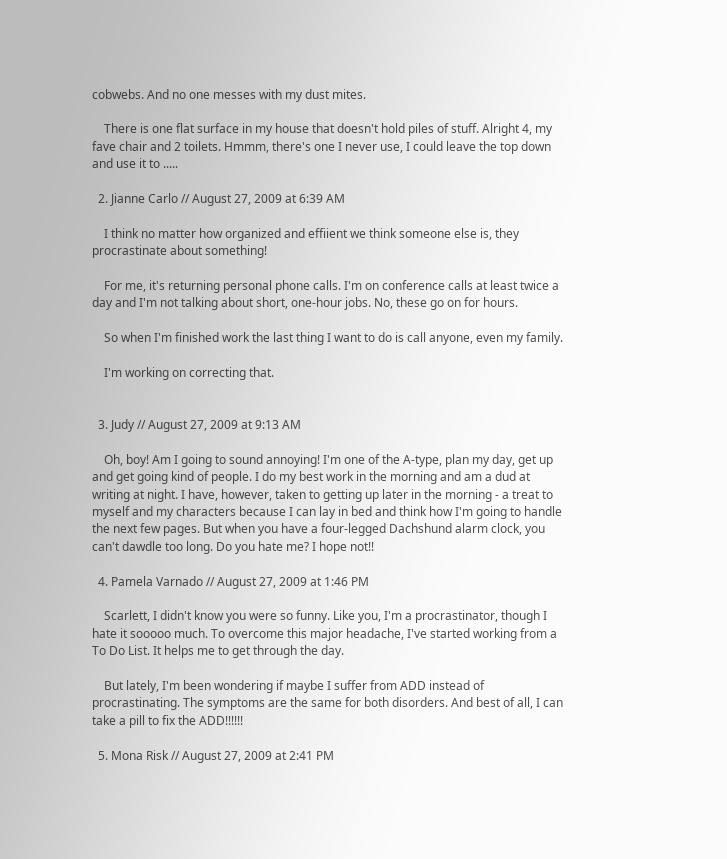cobwebs. And no one messes with my dust mites.

    There is one flat surface in my house that doesn't hold piles of stuff. Alright 4, my fave chair and 2 toilets. Hmmm, there's one I never use, I could leave the top down and use it to .....

  2. Jianne Carlo // August 27, 2009 at 6:39 AM

    I think no matter how organized and effiient we think someone else is, they procrastinate about something!

    For me, it's returning personal phone calls. I'm on conference calls at least twice a day and I'm not talking about short, one-hour jobs. No, these go on for hours.

    So when I'm finished work the last thing I want to do is call anyone, even my family.

    I'm working on correcting that.


  3. Judy // August 27, 2009 at 9:13 AM

    Oh, boy! Am I going to sound annoying! I'm one of the A-type, plan my day, get up and get going kind of people. I do my best work in the morning and am a dud at writing at night. I have, however, taken to getting up later in the morning - a treat to myself and my characters because I can lay in bed and think how I'm going to handle the next few pages. But when you have a four-legged Dachshund alarm clock, you can't dawdle too long. Do you hate me? I hope not!!

  4. Pamela Varnado // August 27, 2009 at 1:46 PM

    Scarlett, I didn't know you were so funny. Like you, I'm a procrastinator, though I hate it sooooo much. To overcome this major headache, I've started working from a To Do List. It helps me to get through the day.

    But lately, I'm been wondering if maybe I suffer from ADD instead of procrastinating. The symptoms are the same for both disorders. And best of all, I can take a pill to fix the ADD!!!!!!

  5. Mona Risk // August 27, 2009 at 2:41 PM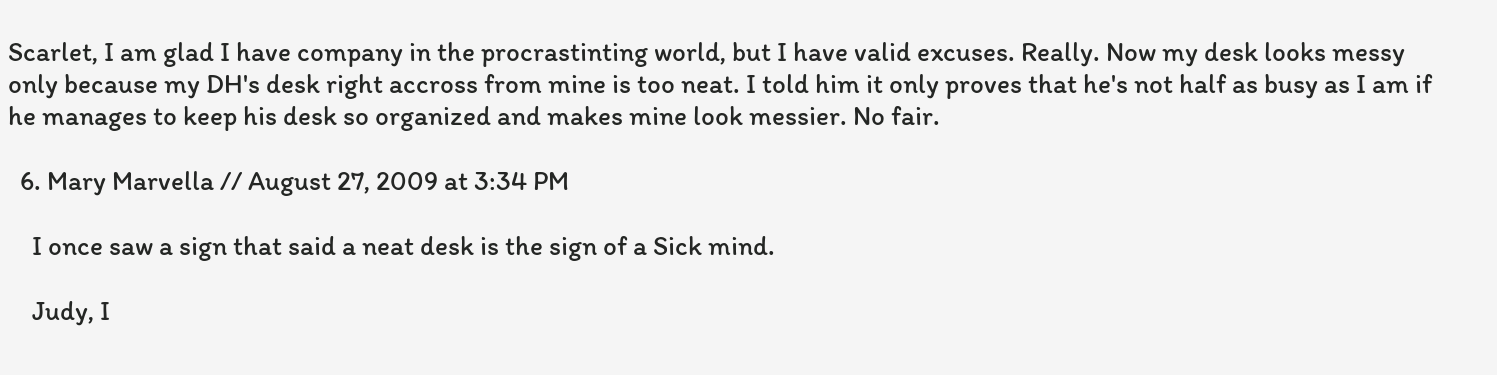Scarlet, I am glad I have company in the procrastinting world, but I have valid excuses. Really. Now my desk looks messy only because my DH's desk right accross from mine is too neat. I told him it only proves that he's not half as busy as I am if he manages to keep his desk so organized and makes mine look messier. No fair.

  6. Mary Marvella // August 27, 2009 at 3:34 PM

    I once saw a sign that said a neat desk is the sign of a Sick mind.

    Judy, I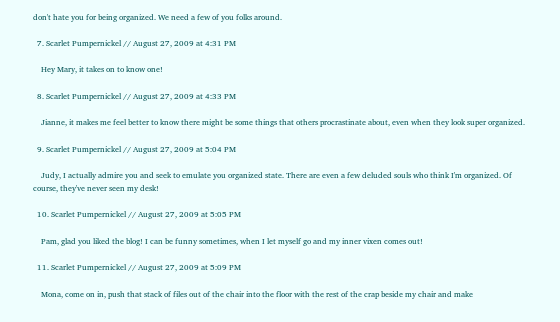don't hate you for being organized. We need a few of you folks around.

  7. Scarlet Pumpernickel // August 27, 2009 at 4:31 PM

    Hey Mary, it takes on to know one!

  8. Scarlet Pumpernickel // August 27, 2009 at 4:33 PM

    Jianne, it makes me feel better to know there might be some things that others procrastinate about, even when they look super organized.

  9. Scarlet Pumpernickel // August 27, 2009 at 5:04 PM

    Judy, I actually admire you and seek to emulate you organized state. There are even a few deluded souls who think I'm organized. Of course, they've never seen my desk!

  10. Scarlet Pumpernickel // August 27, 2009 at 5:05 PM

    Pam, glad you liked the blog! I can be funny sometimes, when I let myself go and my inner vixen comes out!

  11. Scarlet Pumpernickel // August 27, 2009 at 5:09 PM

    Mona, come on in, push that stack of files out of the chair into the floor with the rest of the crap beside my chair and make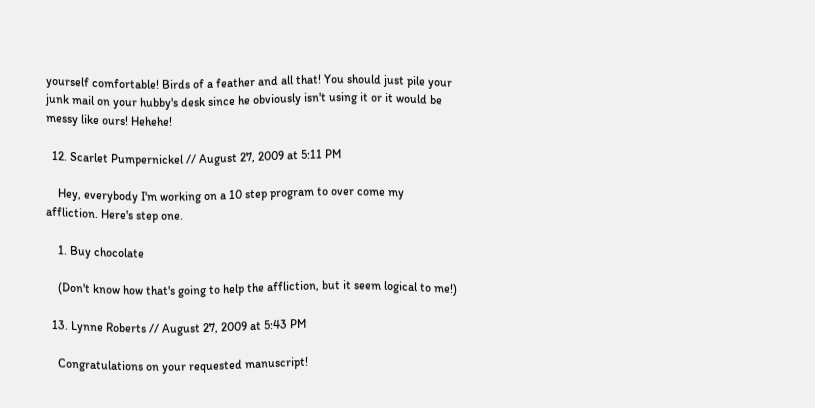yourself comfortable! Birds of a feather and all that! You should just pile your junk mail on your hubby's desk since he obviously isn't using it or it would be messy like ours! Hehehe!

  12. Scarlet Pumpernickel // August 27, 2009 at 5:11 PM

    Hey, everybody I'm working on a 10 step program to over come my affliction. Here's step one.

    1. Buy chocolate

    (Don't know how that's going to help the affliction, but it seem logical to me!)

  13. Lynne Roberts // August 27, 2009 at 5:43 PM

    Congratulations on your requested manuscript!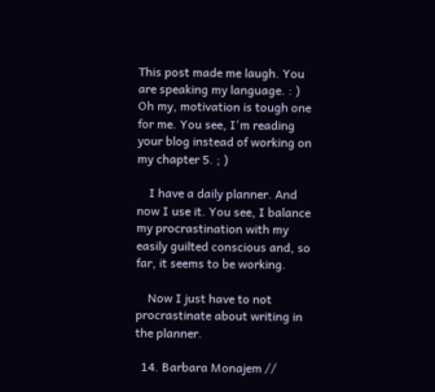This post made me laugh. You are speaking my language. : ) Oh my, motivation is tough one for me. You see, I'm reading your blog instead of working on my chapter 5. ; )

    I have a daily planner. And now I use it. You see, I balance my procrastination with my easily guilted conscious and, so far, it seems to be working.

    Now I just have to not procrastinate about writing in the planner.

  14. Barbara Monajem //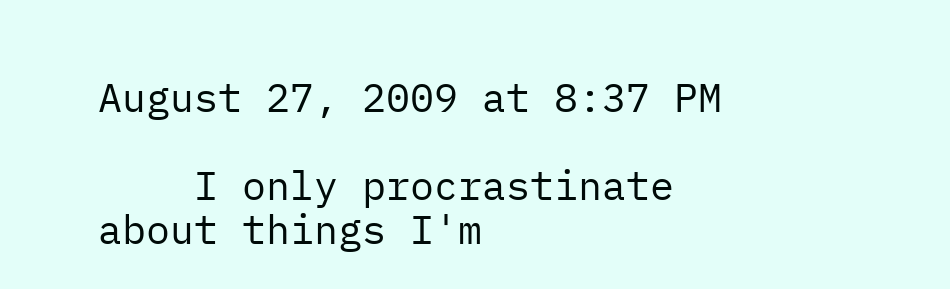August 27, 2009 at 8:37 PM

    I only procrastinate about things I'm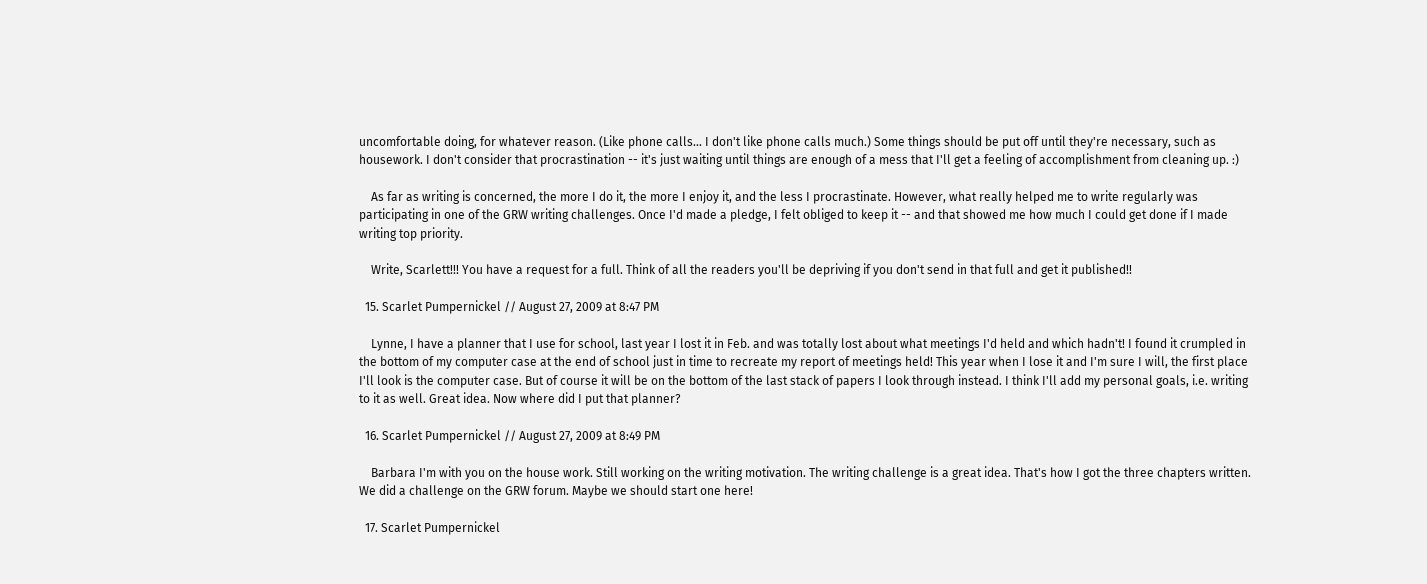uncomfortable doing, for whatever reason. (Like phone calls... I don't like phone calls much.) Some things should be put off until they're necessary, such as housework. I don't consider that procrastination -- it's just waiting until things are enough of a mess that I'll get a feeling of accomplishment from cleaning up. :)

    As far as writing is concerned, the more I do it, the more I enjoy it, and the less I procrastinate. However, what really helped me to write regularly was participating in one of the GRW writing challenges. Once I'd made a pledge, I felt obliged to keep it -- and that showed me how much I could get done if I made writing top priority.

    Write, Scarlett!!! You have a request for a full. Think of all the readers you'll be depriving if you don't send in that full and get it published!!

  15. Scarlet Pumpernickel // August 27, 2009 at 8:47 PM

    Lynne, I have a planner that I use for school, last year I lost it in Feb. and was totally lost about what meetings I'd held and which hadn't! I found it crumpled in the bottom of my computer case at the end of school just in time to recreate my report of meetings held! This year when I lose it and I'm sure I will, the first place I'll look is the computer case. But of course it will be on the bottom of the last stack of papers I look through instead. I think I'll add my personal goals, i.e. writing to it as well. Great idea. Now where did I put that planner?

  16. Scarlet Pumpernickel // August 27, 2009 at 8:49 PM

    Barbara I'm with you on the house work. Still working on the writing motivation. The writing challenge is a great idea. That's how I got the three chapters written. We did a challenge on the GRW forum. Maybe we should start one here!

  17. Scarlet Pumpernickel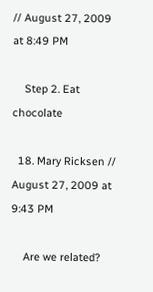// August 27, 2009 at 8:49 PM

    Step 2. Eat chocolate

  18. Mary Ricksen // August 27, 2009 at 9:43 PM

    Are we related?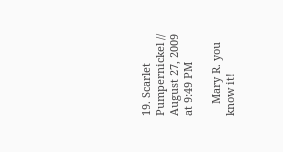19. Scarlet Pumpernickel // August 27, 2009 at 9:49 PM

    Mary R. you know it!